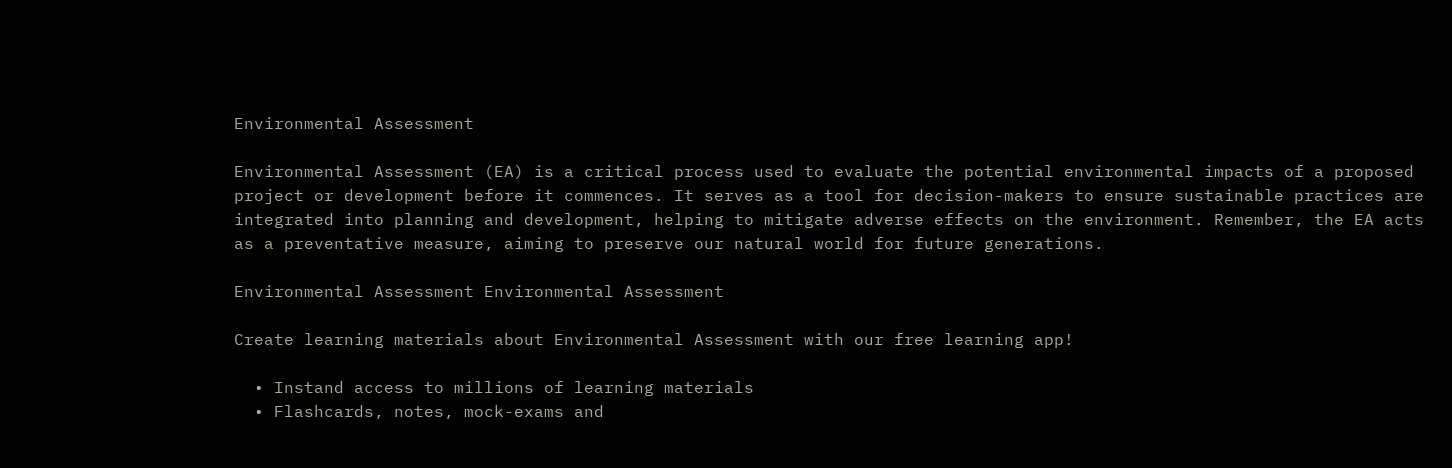Environmental Assessment

Environmental Assessment (EA) is a critical process used to evaluate the potential environmental impacts of a proposed project or development before it commences. It serves as a tool for decision-makers to ensure sustainable practices are integrated into planning and development, helping to mitigate adverse effects on the environment. Remember, the EA acts as a preventative measure, aiming to preserve our natural world for future generations.

Environmental Assessment Environmental Assessment

Create learning materials about Environmental Assessment with our free learning app!

  • Instand access to millions of learning materials
  • Flashcards, notes, mock-exams and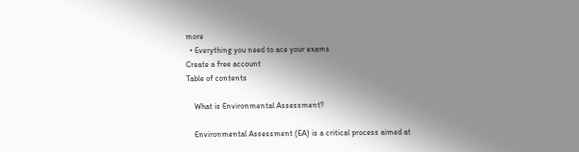more
  • Everything you need to ace your exams
Create a free account
Table of contents

    What is Environmental Assessment?

    Environmental Assessment (EA) is a critical process aimed at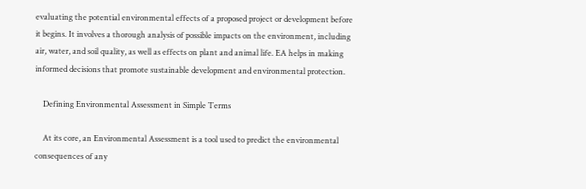evaluating the potential environmental effects of a proposed project or development before it begins. It involves a thorough analysis of possible impacts on the environment, including air, water, and soil quality, as well as effects on plant and animal life. EA helps in making informed decisions that promote sustainable development and environmental protection.

    Defining Environmental Assessment in Simple Terms

    At its core, an Environmental Assessment is a tool used to predict the environmental consequences of any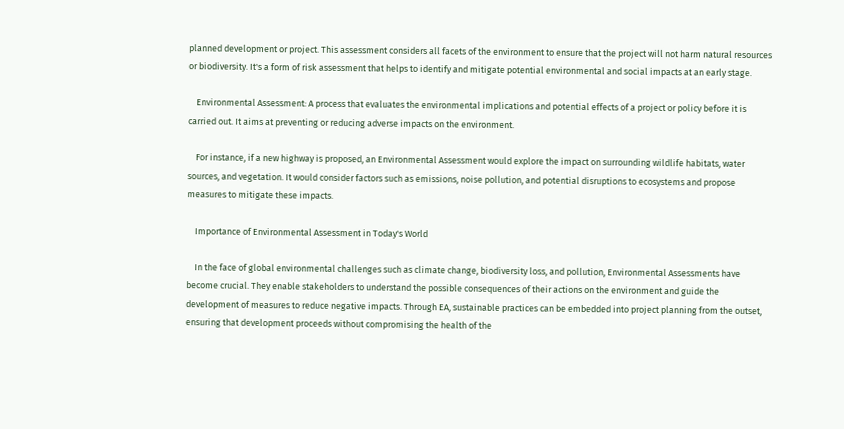planned development or project. This assessment considers all facets of the environment to ensure that the project will not harm natural resources or biodiversity. It's a form of risk assessment that helps to identify and mitigate potential environmental and social impacts at an early stage.

    Environmental Assessment: A process that evaluates the environmental implications and potential effects of a project or policy before it is carried out. It aims at preventing or reducing adverse impacts on the environment.

    For instance, if a new highway is proposed, an Environmental Assessment would explore the impact on surrounding wildlife habitats, water sources, and vegetation. It would consider factors such as emissions, noise pollution, and potential disruptions to ecosystems and propose measures to mitigate these impacts.

    Importance of Environmental Assessment in Today's World

    In the face of global environmental challenges such as climate change, biodiversity loss, and pollution, Environmental Assessments have become crucial. They enable stakeholders to understand the possible consequences of their actions on the environment and guide the development of measures to reduce negative impacts. Through EA, sustainable practices can be embedded into project planning from the outset, ensuring that development proceeds without compromising the health of the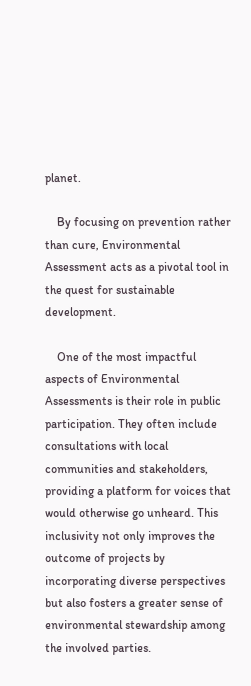planet.

    By focusing on prevention rather than cure, Environmental Assessment acts as a pivotal tool in the quest for sustainable development.

    One of the most impactful aspects of Environmental Assessments is their role in public participation. They often include consultations with local communities and stakeholders, providing a platform for voices that would otherwise go unheard. This inclusivity not only improves the outcome of projects by incorporating diverse perspectives but also fosters a greater sense of environmental stewardship among the involved parties.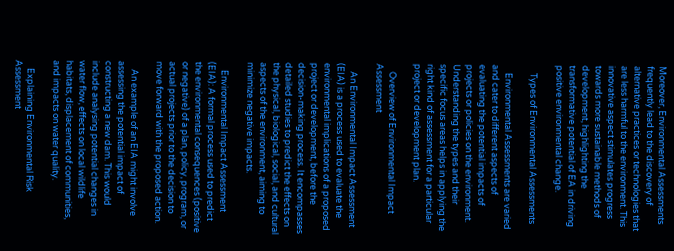Moreover, Environmental Assessments frequently lead to the discovery of alternative practices or technologies that are less harmful to the environment. This innovative aspect stimulates progress towards more sustainable methods of development, highlighting the transformative potential of EA in driving positive environmental change.

    Types of Environmental Assessments

    Environmental Assessments are varied and cater to different aspects of evaluating the potential impacts of projects or policies on the environment. Understanding the types and their specific focus areas helps in applying the right kind of assessment for a particular project or development plan.

    Overview of Environmental Impact Assessment

    An Environmental Impact Assessment (EIA) is a process used to evaluate the environmental implications of a proposed project or development, before the decision-making process. It encompasses detailed studies to predict the effects on the physical, biological, social, and cultural aspects of the environment, aiming to minimize negative impacts.

    Environmental Impact Assessment (EIA): A formal process used to predict the environmental consequences (positive or negative) of a plan, policy, program, or actual projects prior to the decision to move forward with the proposed action.

    An example of an EIA might involve assessing the potential impact of constructing a new dam. This would include analysing potential changes in water flow, effects on local wildlife habitats, displacement of communities, and impacts on water quality.

    Explaining Environmental Risk Assessment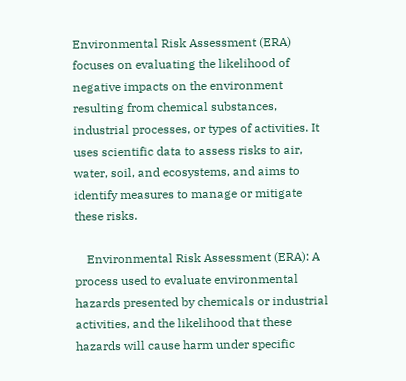Environmental Risk Assessment (ERA) focuses on evaluating the likelihood of negative impacts on the environment resulting from chemical substances, industrial processes, or types of activities. It uses scientific data to assess risks to air, water, soil, and ecosystems, and aims to identify measures to manage or mitigate these risks.

    Environmental Risk Assessment (ERA): A process used to evaluate environmental hazards presented by chemicals or industrial activities, and the likelihood that these hazards will cause harm under specific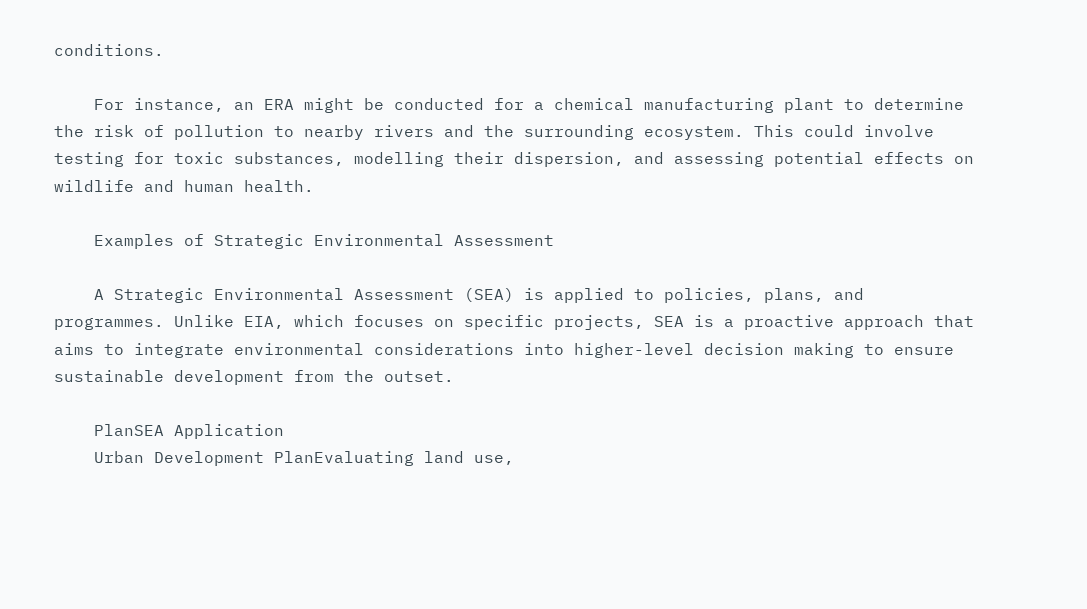conditions.

    For instance, an ERA might be conducted for a chemical manufacturing plant to determine the risk of pollution to nearby rivers and the surrounding ecosystem. This could involve testing for toxic substances, modelling their dispersion, and assessing potential effects on wildlife and human health.

    Examples of Strategic Environmental Assessment

    A Strategic Environmental Assessment (SEA) is applied to policies, plans, and programmes. Unlike EIA, which focuses on specific projects, SEA is a proactive approach that aims to integrate environmental considerations into higher-level decision making to ensure sustainable development from the outset.

    PlanSEA Application
    Urban Development PlanEvaluating land use,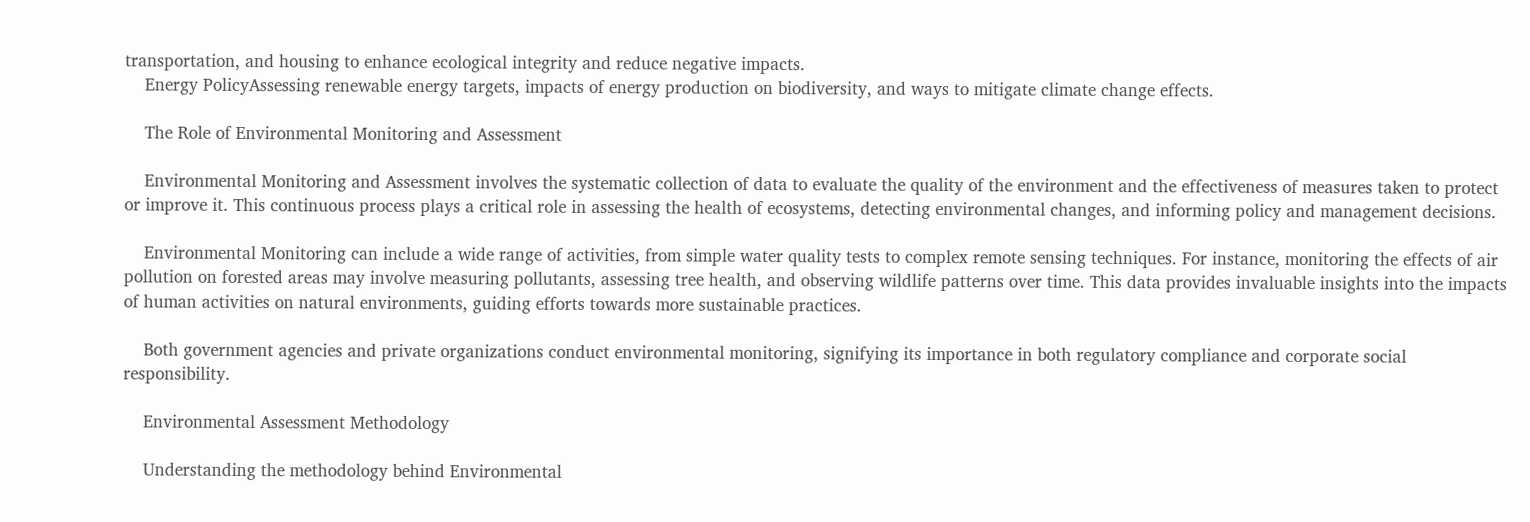transportation, and housing to enhance ecological integrity and reduce negative impacts.
    Energy PolicyAssessing renewable energy targets, impacts of energy production on biodiversity, and ways to mitigate climate change effects.

    The Role of Environmental Monitoring and Assessment

    Environmental Monitoring and Assessment involves the systematic collection of data to evaluate the quality of the environment and the effectiveness of measures taken to protect or improve it. This continuous process plays a critical role in assessing the health of ecosystems, detecting environmental changes, and informing policy and management decisions.

    Environmental Monitoring can include a wide range of activities, from simple water quality tests to complex remote sensing techniques. For instance, monitoring the effects of air pollution on forested areas may involve measuring pollutants, assessing tree health, and observing wildlife patterns over time. This data provides invaluable insights into the impacts of human activities on natural environments, guiding efforts towards more sustainable practices.

    Both government agencies and private organizations conduct environmental monitoring, signifying its importance in both regulatory compliance and corporate social responsibility.

    Environmental Assessment Methodology

    Understanding the methodology behind Environmental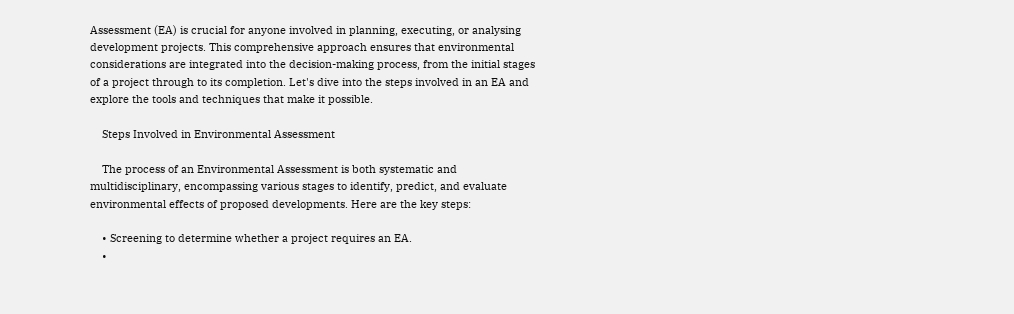Assessment (EA) is crucial for anyone involved in planning, executing, or analysing development projects. This comprehensive approach ensures that environmental considerations are integrated into the decision-making process, from the initial stages of a project through to its completion. Let's dive into the steps involved in an EA and explore the tools and techniques that make it possible.

    Steps Involved in Environmental Assessment

    The process of an Environmental Assessment is both systematic and multidisciplinary, encompassing various stages to identify, predict, and evaluate environmental effects of proposed developments. Here are the key steps:

    • Screening to determine whether a project requires an EA.
    •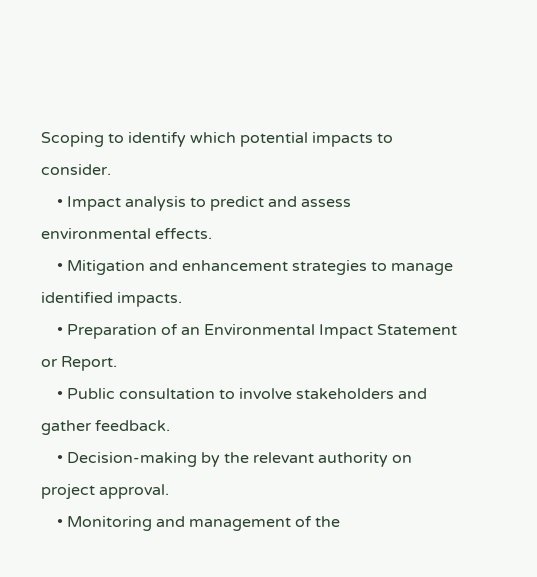Scoping to identify which potential impacts to consider.
    • Impact analysis to predict and assess environmental effects.
    • Mitigation and enhancement strategies to manage identified impacts.
    • Preparation of an Environmental Impact Statement or Report.
    • Public consultation to involve stakeholders and gather feedback.
    • Decision-making by the relevant authority on project approval.
    • Monitoring and management of the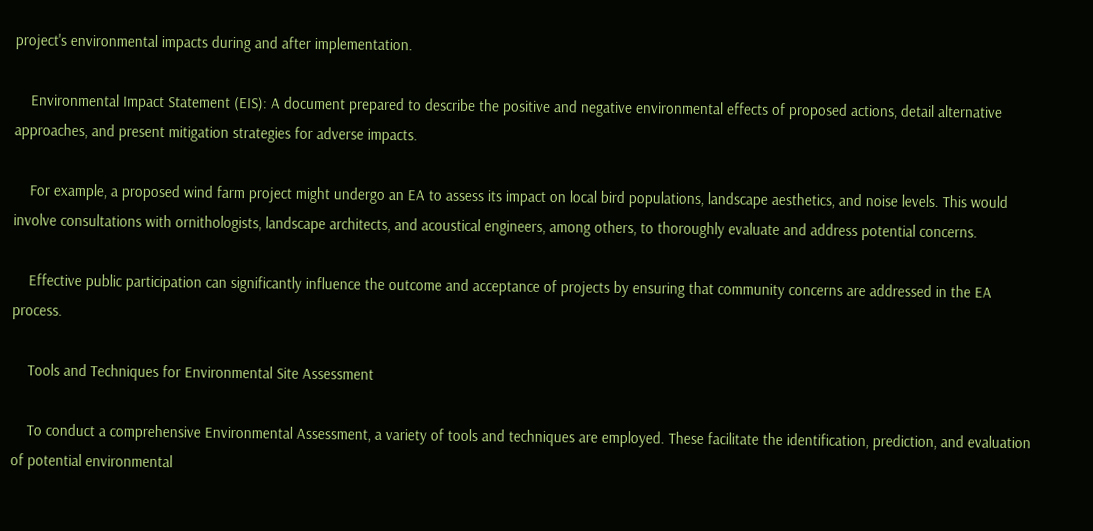project's environmental impacts during and after implementation.

    Environmental Impact Statement (EIS): A document prepared to describe the positive and negative environmental effects of proposed actions, detail alternative approaches, and present mitigation strategies for adverse impacts.

    For example, a proposed wind farm project might undergo an EA to assess its impact on local bird populations, landscape aesthetics, and noise levels. This would involve consultations with ornithologists, landscape architects, and acoustical engineers, among others, to thoroughly evaluate and address potential concerns.

    Effective public participation can significantly influence the outcome and acceptance of projects by ensuring that community concerns are addressed in the EA process.

    Tools and Techniques for Environmental Site Assessment

    To conduct a comprehensive Environmental Assessment, a variety of tools and techniques are employed. These facilitate the identification, prediction, and evaluation of potential environmental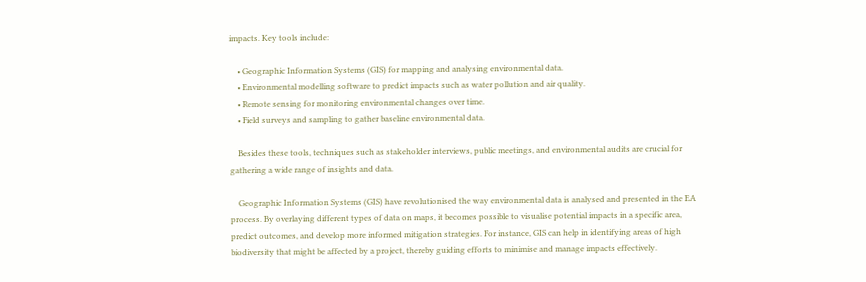impacts. Key tools include:

    • Geographic Information Systems (GIS) for mapping and analysing environmental data.
    • Environmental modelling software to predict impacts such as water pollution and air quality.
    • Remote sensing for monitoring environmental changes over time.
    • Field surveys and sampling to gather baseline environmental data.

    Besides these tools, techniques such as stakeholder interviews, public meetings, and environmental audits are crucial for gathering a wide range of insights and data.

    Geographic Information Systems (GIS) have revolutionised the way environmental data is analysed and presented in the EA process. By overlaying different types of data on maps, it becomes possible to visualise potential impacts in a specific area, predict outcomes, and develop more informed mitigation strategies. For instance, GIS can help in identifying areas of high biodiversity that might be affected by a project, thereby guiding efforts to minimise and manage impacts effectively.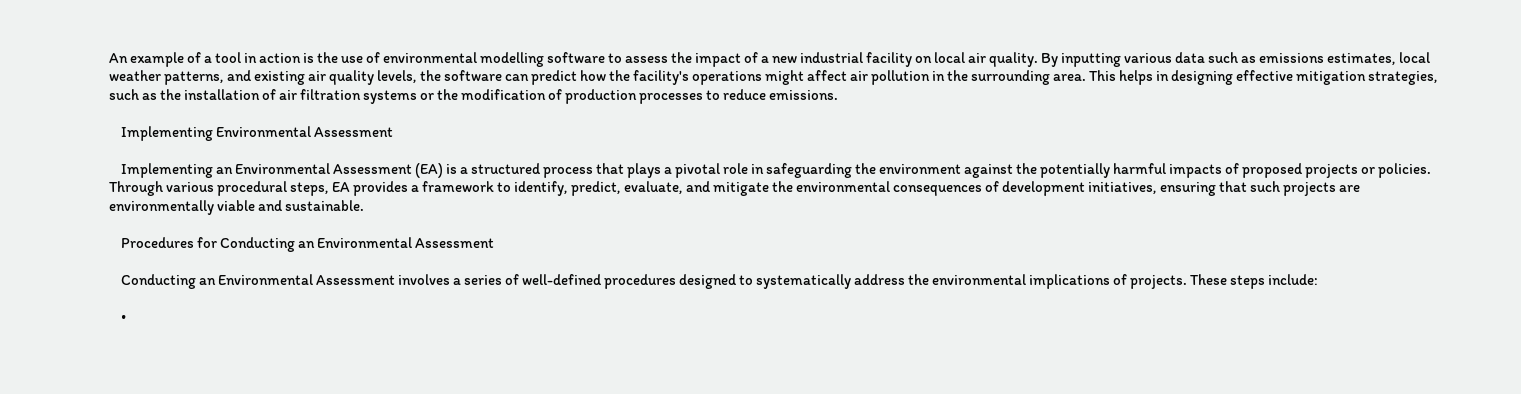An example of a tool in action is the use of environmental modelling software to assess the impact of a new industrial facility on local air quality. By inputting various data such as emissions estimates, local weather patterns, and existing air quality levels, the software can predict how the facility's operations might affect air pollution in the surrounding area. This helps in designing effective mitigation strategies, such as the installation of air filtration systems or the modification of production processes to reduce emissions.

    Implementing Environmental Assessment

    Implementing an Environmental Assessment (EA) is a structured process that plays a pivotal role in safeguarding the environment against the potentially harmful impacts of proposed projects or policies. Through various procedural steps, EA provides a framework to identify, predict, evaluate, and mitigate the environmental consequences of development initiatives, ensuring that such projects are environmentally viable and sustainable.

    Procedures for Conducting an Environmental Assessment

    Conducting an Environmental Assessment involves a series of well-defined procedures designed to systematically address the environmental implications of projects. These steps include:

    •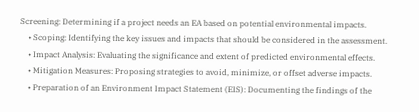Screening: Determining if a project needs an EA based on potential environmental impacts.
    • Scoping: Identifying the key issues and impacts that should be considered in the assessment.
    • Impact Analysis: Evaluating the significance and extent of predicted environmental effects.
    • Mitigation Measures: Proposing strategies to avoid, minimize, or offset adverse impacts.
    • Preparation of an Environment Impact Statement (EIS): Documenting the findings of the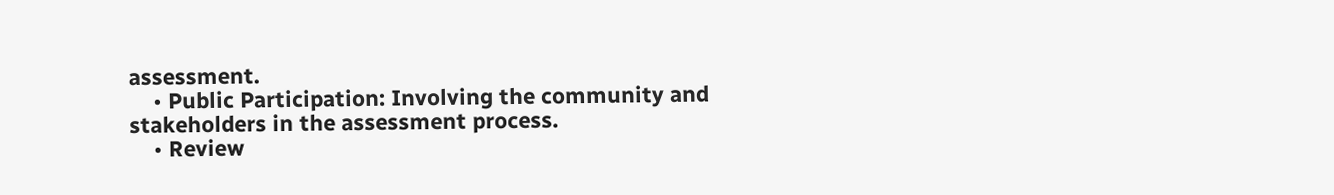assessment.
    • Public Participation: Involving the community and stakeholders in the assessment process.
    • Review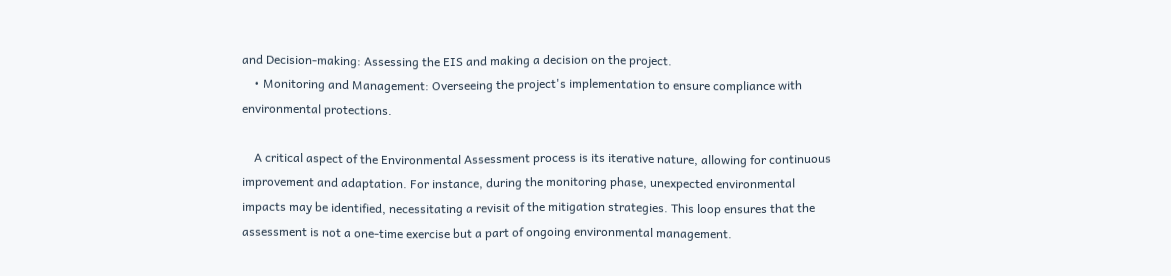and Decision-making: Assessing the EIS and making a decision on the project.
    • Monitoring and Management: Overseeing the project's implementation to ensure compliance with environmental protections.

    A critical aspect of the Environmental Assessment process is its iterative nature, allowing for continuous improvement and adaptation. For instance, during the monitoring phase, unexpected environmental impacts may be identified, necessitating a revisit of the mitigation strategies. This loop ensures that the assessment is not a one-time exercise but a part of ongoing environmental management.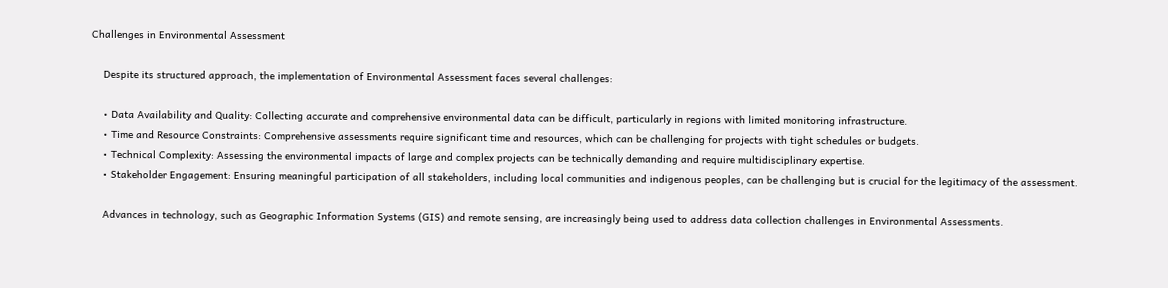Challenges in Environmental Assessment

    Despite its structured approach, the implementation of Environmental Assessment faces several challenges:

    • Data Availability and Quality: Collecting accurate and comprehensive environmental data can be difficult, particularly in regions with limited monitoring infrastructure.
    • Time and Resource Constraints: Comprehensive assessments require significant time and resources, which can be challenging for projects with tight schedules or budgets.
    • Technical Complexity: Assessing the environmental impacts of large and complex projects can be technically demanding and require multidisciplinary expertise.
    • Stakeholder Engagement: Ensuring meaningful participation of all stakeholders, including local communities and indigenous peoples, can be challenging but is crucial for the legitimacy of the assessment.

    Advances in technology, such as Geographic Information Systems (GIS) and remote sensing, are increasingly being used to address data collection challenges in Environmental Assessments.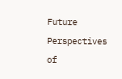Future Perspectives of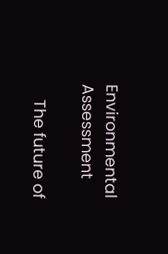Environmental Assessment

    The future of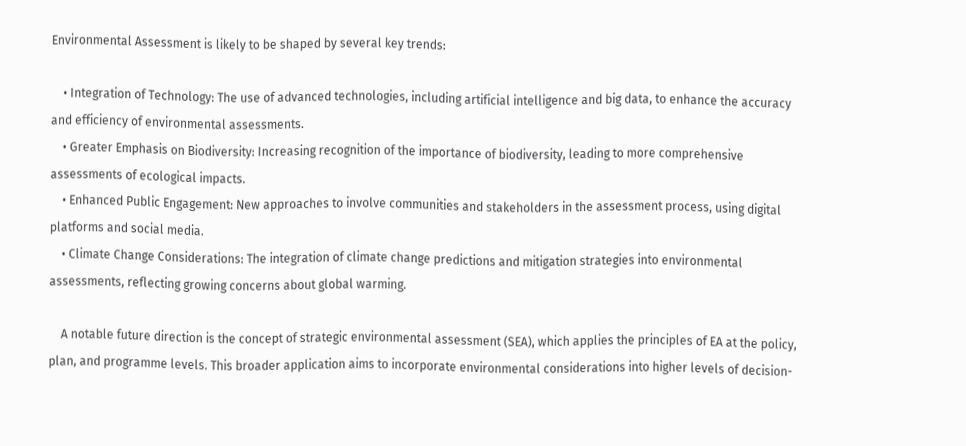Environmental Assessment is likely to be shaped by several key trends:

    • Integration of Technology: The use of advanced technologies, including artificial intelligence and big data, to enhance the accuracy and efficiency of environmental assessments.
    • Greater Emphasis on Biodiversity: Increasing recognition of the importance of biodiversity, leading to more comprehensive assessments of ecological impacts.
    • Enhanced Public Engagement: New approaches to involve communities and stakeholders in the assessment process, using digital platforms and social media.
    • Climate Change Considerations: The integration of climate change predictions and mitigation strategies into environmental assessments, reflecting growing concerns about global warming.

    A notable future direction is the concept of strategic environmental assessment (SEA), which applies the principles of EA at the policy, plan, and programme levels. This broader application aims to incorporate environmental considerations into higher levels of decision-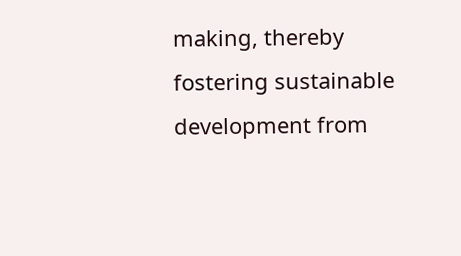making, thereby fostering sustainable development from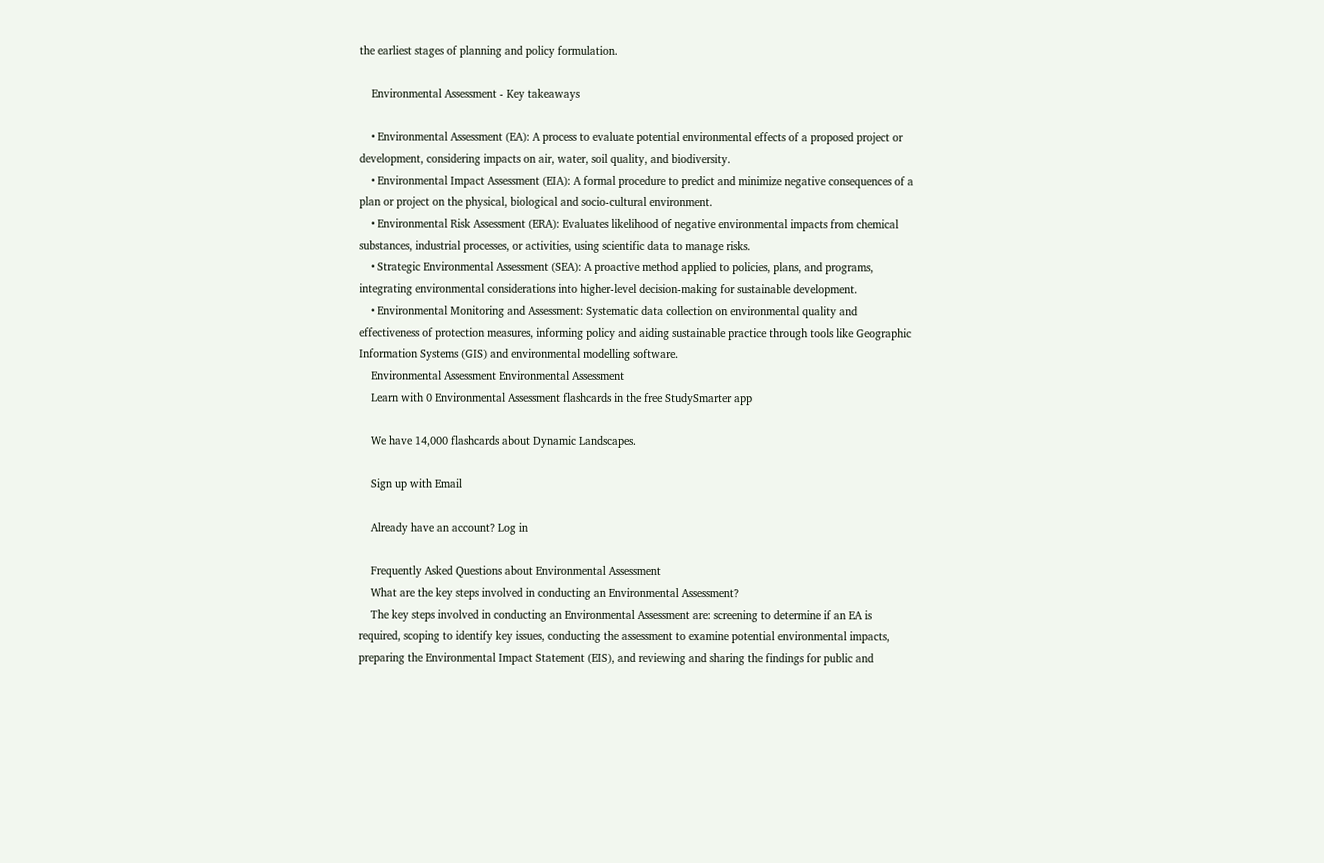the earliest stages of planning and policy formulation.

    Environmental Assessment - Key takeaways

    • Environmental Assessment (EA): A process to evaluate potential environmental effects of a proposed project or development, considering impacts on air, water, soil quality, and biodiversity.
    • Environmental Impact Assessment (EIA): A formal procedure to predict and minimize negative consequences of a plan or project on the physical, biological and socio-cultural environment.
    • Environmental Risk Assessment (ERA): Evaluates likelihood of negative environmental impacts from chemical substances, industrial processes, or activities, using scientific data to manage risks.
    • Strategic Environmental Assessment (SEA): A proactive method applied to policies, plans, and programs, integrating environmental considerations into higher-level decision-making for sustainable development.
    • Environmental Monitoring and Assessment: Systematic data collection on environmental quality and effectiveness of protection measures, informing policy and aiding sustainable practice through tools like Geographic Information Systems (GIS) and environmental modelling software.
    Environmental Assessment Environmental Assessment
    Learn with 0 Environmental Assessment flashcards in the free StudySmarter app

    We have 14,000 flashcards about Dynamic Landscapes.

    Sign up with Email

    Already have an account? Log in

    Frequently Asked Questions about Environmental Assessment
    What are the key steps involved in conducting an Environmental Assessment?
    The key steps involved in conducting an Environmental Assessment are: screening to determine if an EA is required, scoping to identify key issues, conducting the assessment to examine potential environmental impacts, preparing the Environmental Impact Statement (EIS), and reviewing and sharing the findings for public and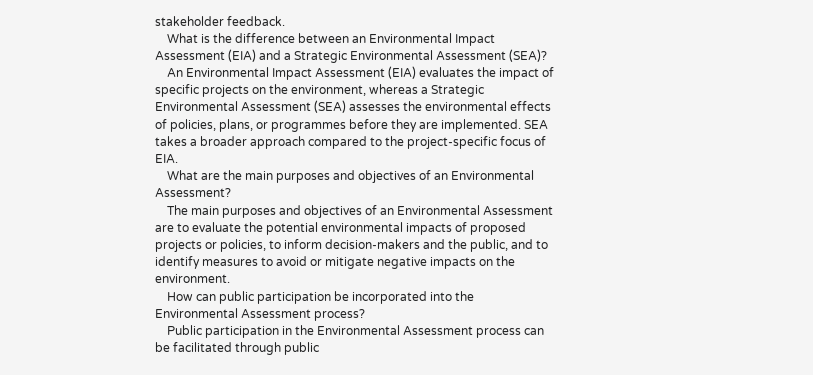stakeholder feedback.
    What is the difference between an Environmental Impact Assessment (EIA) and a Strategic Environmental Assessment (SEA)?
    An Environmental Impact Assessment (EIA) evaluates the impact of specific projects on the environment, whereas a Strategic Environmental Assessment (SEA) assesses the environmental effects of policies, plans, or programmes before they are implemented. SEA takes a broader approach compared to the project-specific focus of EIA.
    What are the main purposes and objectives of an Environmental Assessment?
    The main purposes and objectives of an Environmental Assessment are to evaluate the potential environmental impacts of proposed projects or policies, to inform decision-makers and the public, and to identify measures to avoid or mitigate negative impacts on the environment.
    How can public participation be incorporated into the Environmental Assessment process?
    Public participation in the Environmental Assessment process can be facilitated through public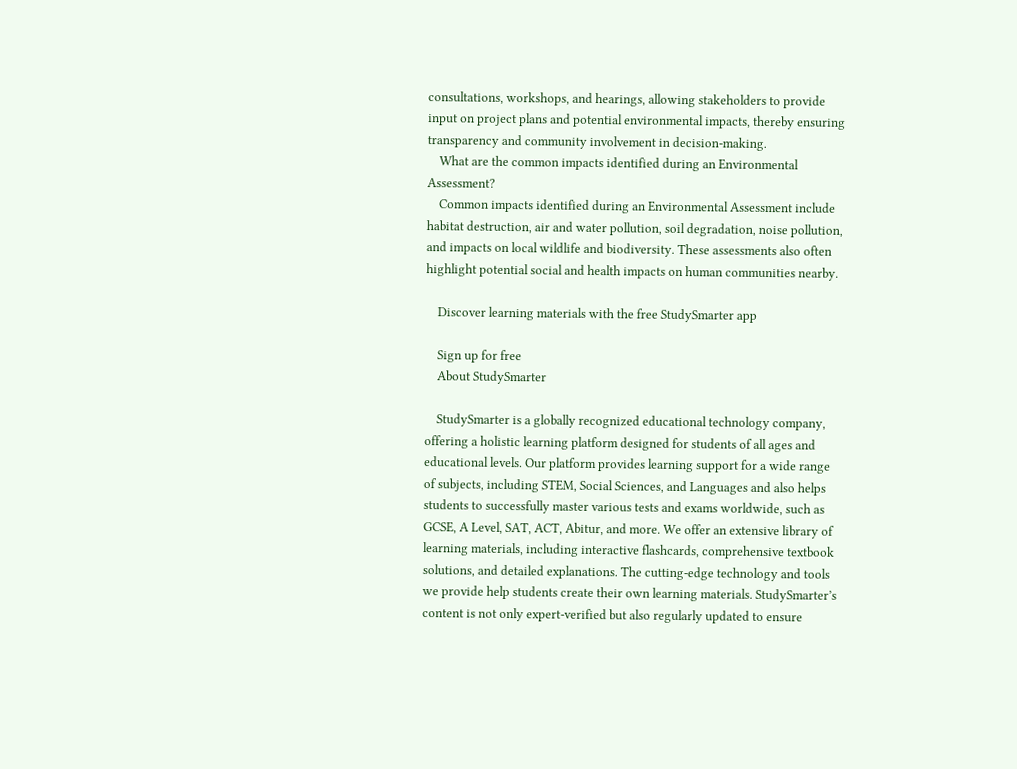consultations, workshops, and hearings, allowing stakeholders to provide input on project plans and potential environmental impacts, thereby ensuring transparency and community involvement in decision-making.
    What are the common impacts identified during an Environmental Assessment?
    Common impacts identified during an Environmental Assessment include habitat destruction, air and water pollution, soil degradation, noise pollution, and impacts on local wildlife and biodiversity. These assessments also often highlight potential social and health impacts on human communities nearby.

    Discover learning materials with the free StudySmarter app

    Sign up for free
    About StudySmarter

    StudySmarter is a globally recognized educational technology company, offering a holistic learning platform designed for students of all ages and educational levels. Our platform provides learning support for a wide range of subjects, including STEM, Social Sciences, and Languages and also helps students to successfully master various tests and exams worldwide, such as GCSE, A Level, SAT, ACT, Abitur, and more. We offer an extensive library of learning materials, including interactive flashcards, comprehensive textbook solutions, and detailed explanations. The cutting-edge technology and tools we provide help students create their own learning materials. StudySmarter’s content is not only expert-verified but also regularly updated to ensure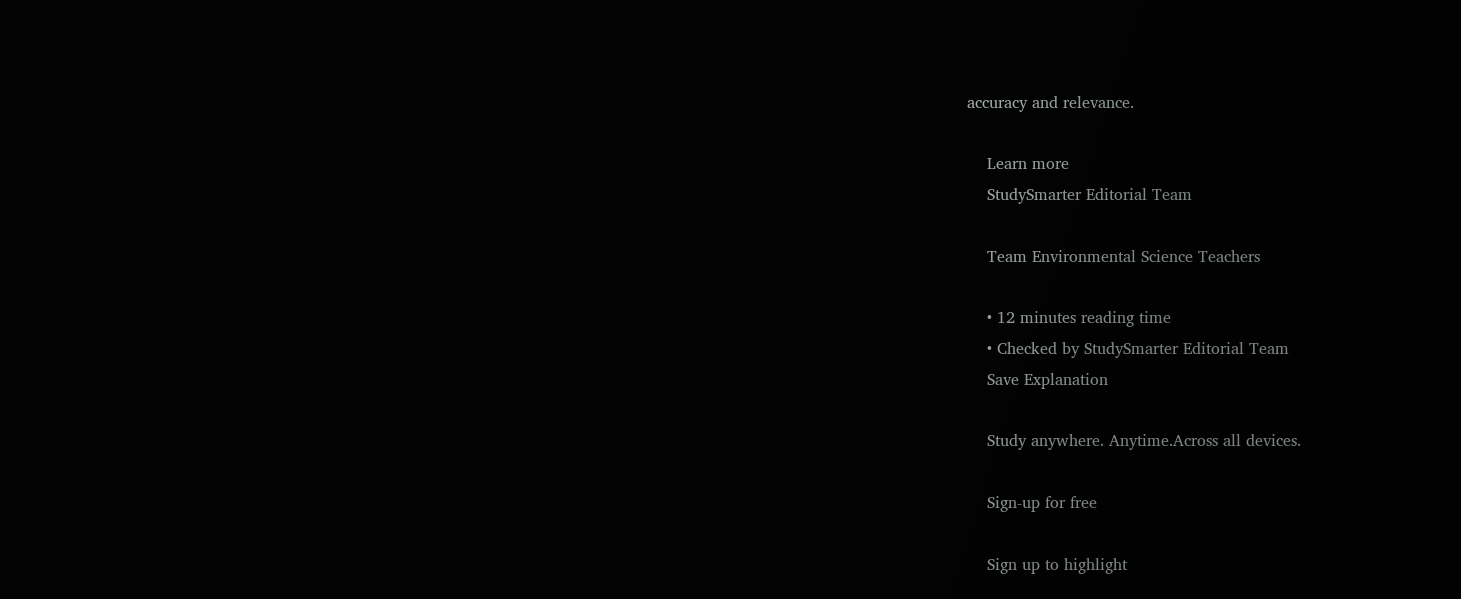accuracy and relevance.

    Learn more
    StudySmarter Editorial Team

    Team Environmental Science Teachers

    • 12 minutes reading time
    • Checked by StudySmarter Editorial Team
    Save Explanation

    Study anywhere. Anytime.Across all devices.

    Sign-up for free

    Sign up to highlight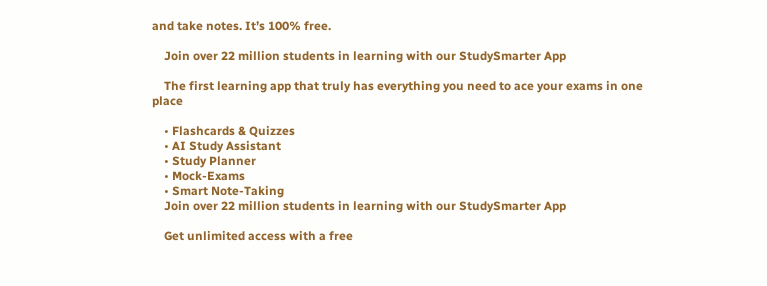and take notes. It’s 100% free.

    Join over 22 million students in learning with our StudySmarter App

    The first learning app that truly has everything you need to ace your exams in one place

    • Flashcards & Quizzes
    • AI Study Assistant
    • Study Planner
    • Mock-Exams
    • Smart Note-Taking
    Join over 22 million students in learning with our StudySmarter App

    Get unlimited access with a free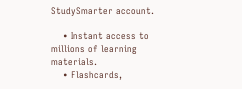StudySmarter account.

    • Instant access to millions of learning materials.
    • Flashcards,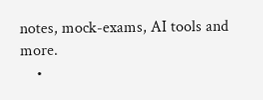notes, mock-exams, AI tools and more.
    •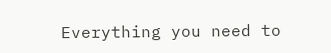Everything you need to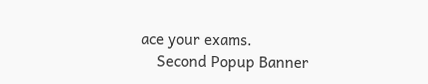ace your exams.
    Second Popup Banner